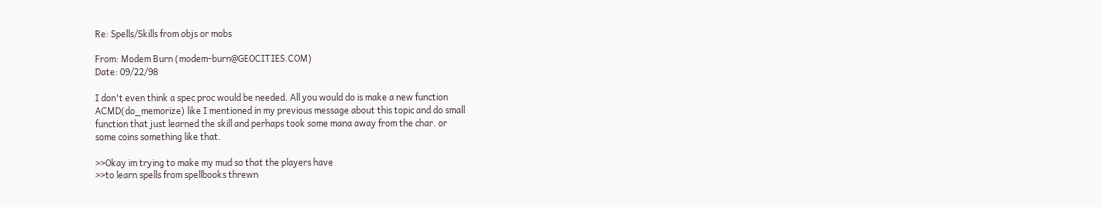Re: Spells/Skills from objs or mobs

From: Modem Burn (modem-burn@GEOCITIES.COM)
Date: 09/22/98

I don't even think a spec proc would be needed. All you would do is make a new function
ACMD(do_memorize) like I mentioned in my previous message about this topic and do small
function that just learned the skill and perhaps took some mana away from the char. or
some coins something like that.

>>Okay im trying to make my mud so that the players have
>>to learn spells from spellbooks threwn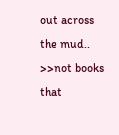out across the mud..
>>not books that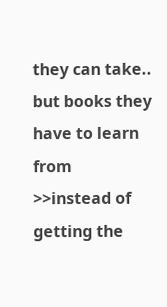they can take.. but books they have to learn from
>>instead of getting the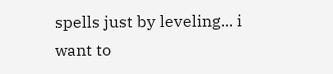spells just by leveling... i want to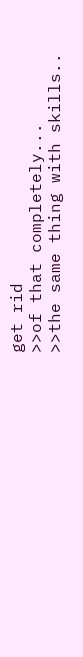get rid
>>of that completely...
>>the same thing with skills..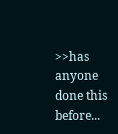>>has anyone done this before...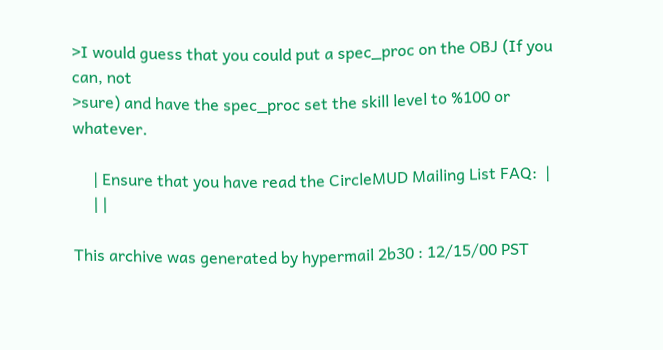>I would guess that you could put a spec_proc on the OBJ (If you can, not
>sure) and have the spec_proc set the skill level to %100 or whatever.

     | Ensure that you have read the CircleMUD Mailing List FAQ:  |
     | |

This archive was generated by hypermail 2b30 : 12/15/00 PST